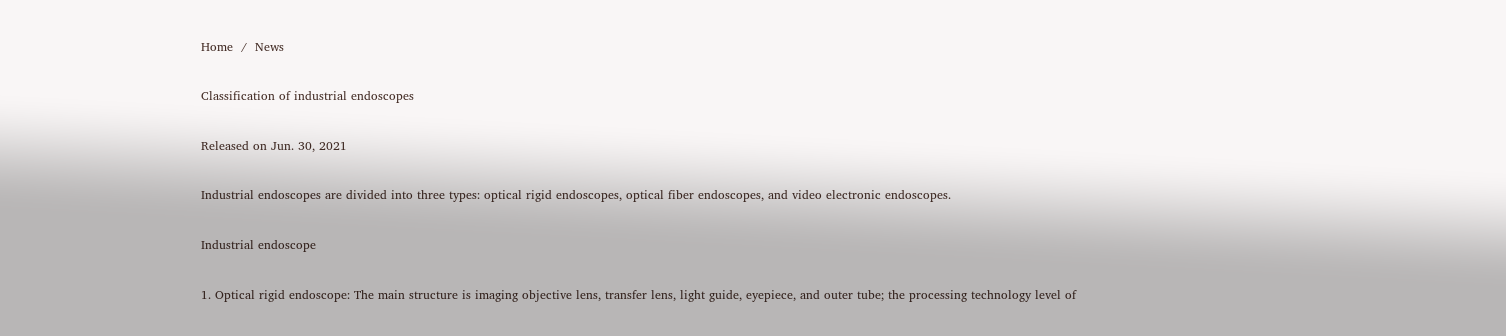Home  /  News

Classification of industrial endoscopes

Released on Jun. 30, 2021

Industrial endoscopes are divided into three types: optical rigid endoscopes, optical fiber endoscopes, and video electronic endoscopes.

Industrial endoscope

1. Optical rigid endoscope: The main structure is imaging objective lens, transfer lens, light guide, eyepiece, and outer tube; the processing technology level of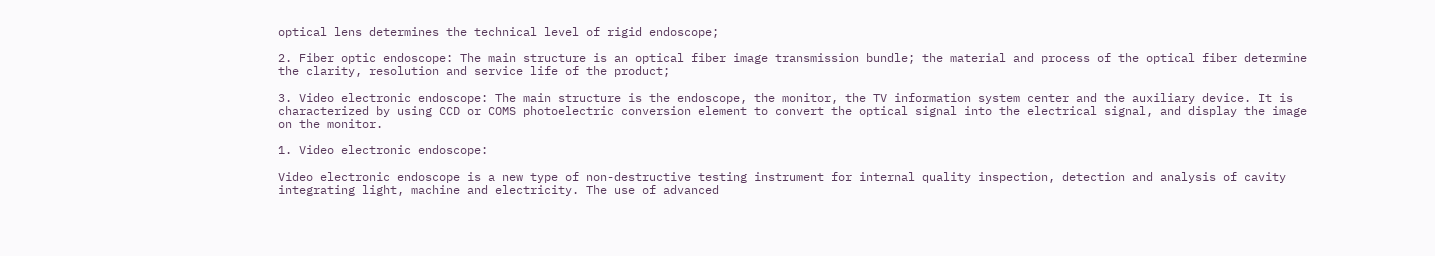optical lens determines the technical level of rigid endoscope;

2. Fiber optic endoscope: The main structure is an optical fiber image transmission bundle; the material and process of the optical fiber determine the clarity, resolution and service life of the product;

3. Video electronic endoscope: The main structure is the endoscope, the monitor, the TV information system center and the auxiliary device. It is characterized by using CCD or COMS photoelectric conversion element to convert the optical signal into the electrical signal, and display the image on the monitor.

1. Video electronic endoscope:

Video electronic endoscope is a new type of non-destructive testing instrument for internal quality inspection, detection and analysis of cavity integrating light, machine and electricity. The use of advanced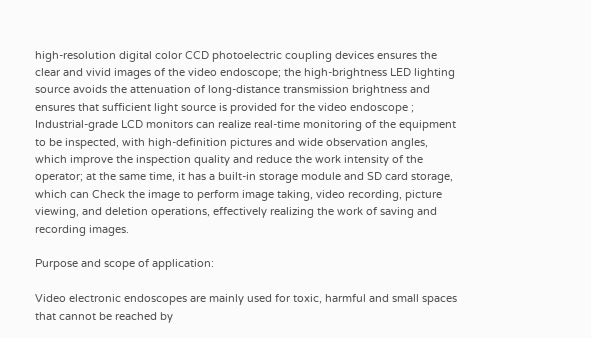high-resolution digital color CCD photoelectric coupling devices ensures the clear and vivid images of the video endoscope; the high-brightness LED lighting source avoids the attenuation of long-distance transmission brightness and ensures that sufficient light source is provided for the video endoscope ; Industrial-grade LCD monitors can realize real-time monitoring of the equipment to be inspected, with high-definition pictures and wide observation angles, which improve the inspection quality and reduce the work intensity of the operator; at the same time, it has a built-in storage module and SD card storage, which can Check the image to perform image taking, video recording, picture viewing, and deletion operations, effectively realizing the work of saving and recording images.

Purpose and scope of application:

Video electronic endoscopes are mainly used for toxic, harmful and small spaces that cannot be reached by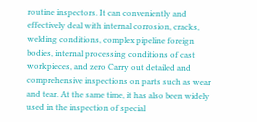routine inspectors. It can conveniently and effectively deal with internal corrosion, cracks, welding conditions, complex pipeline foreign bodies, internal processing conditions of cast workpieces, and zero Carry out detailed and comprehensive inspections on parts such as wear and tear. At the same time, it has also been widely used in the inspection of special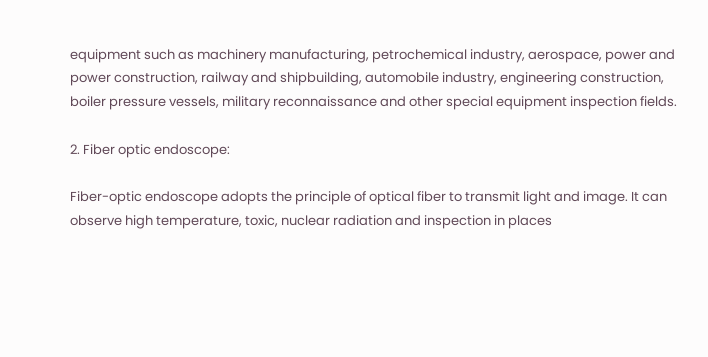equipment such as machinery manufacturing, petrochemical industry, aerospace, power and power construction, railway and shipbuilding, automobile industry, engineering construction, boiler pressure vessels, military reconnaissance and other special equipment inspection fields.

2. Fiber optic endoscope:

Fiber-optic endoscope adopts the principle of optical fiber to transmit light and image. It can observe high temperature, toxic, nuclear radiation and inspection in places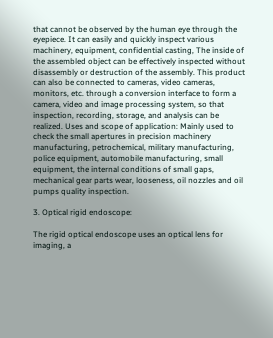that cannot be observed by the human eye through the eyepiece. It can easily and quickly inspect various machinery, equipment, confidential casting, The inside of the assembled object can be effectively inspected without disassembly or destruction of the assembly. This product can also be connected to cameras, video cameras, monitors, etc. through a conversion interface to form a camera, video and image processing system, so that inspection, recording, storage, and analysis can be realized. Uses and scope of application: Mainly used to check the small apertures in precision machinery manufacturing, petrochemical, military manufacturing, police equipment, automobile manufacturing, small equipment, the internal conditions of small gaps, mechanical gear parts wear, looseness, oil nozzles and oil pumps quality inspection.

3. Optical rigid endoscope:

The rigid optical endoscope uses an optical lens for imaging, a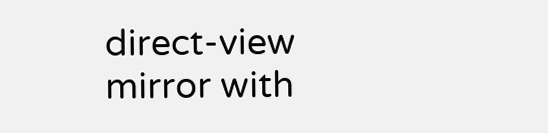direct-view mirror with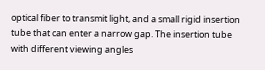optical fiber to transmit light, and a small rigid insertion tube that can enter a narrow gap. The insertion tube with different viewing angles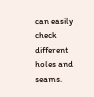can easily check different holes and seams.